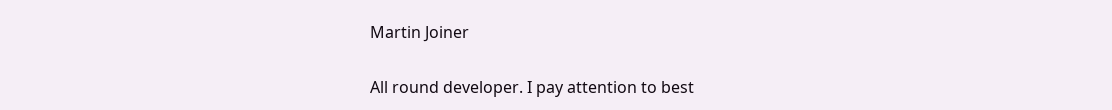Martin Joiner

All round developer. I pay attention to best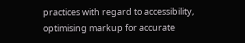practices with regard to accessibility, optimising markup for accurate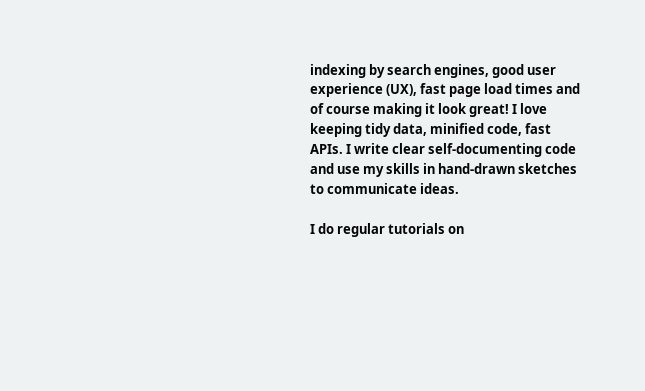indexing by search engines, good user experience (UX), fast page load times and of course making it look great! I love keeping tidy data, minified code, fast APIs. I write clear self-documenting code and use my skills in hand-drawn sketches to communicate ideas.

I do regular tutorials on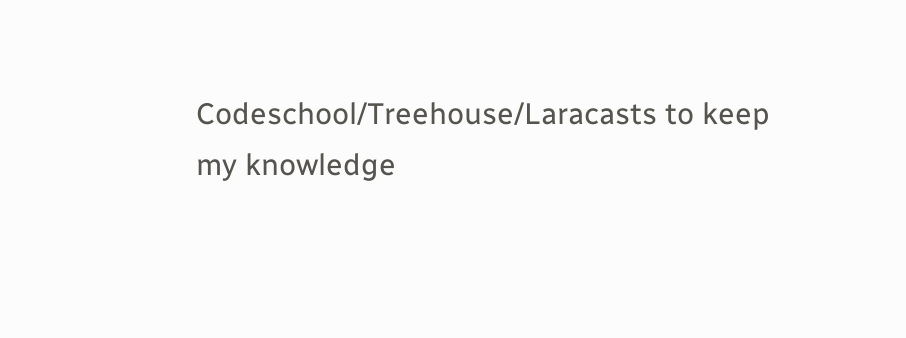Codeschool/Treehouse/Laracasts to keep my knowledge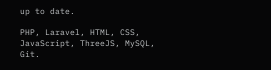up to date.

PHP, Laravel, HTML, CSS, JavaScript, ThreeJS, MySQL, Git.